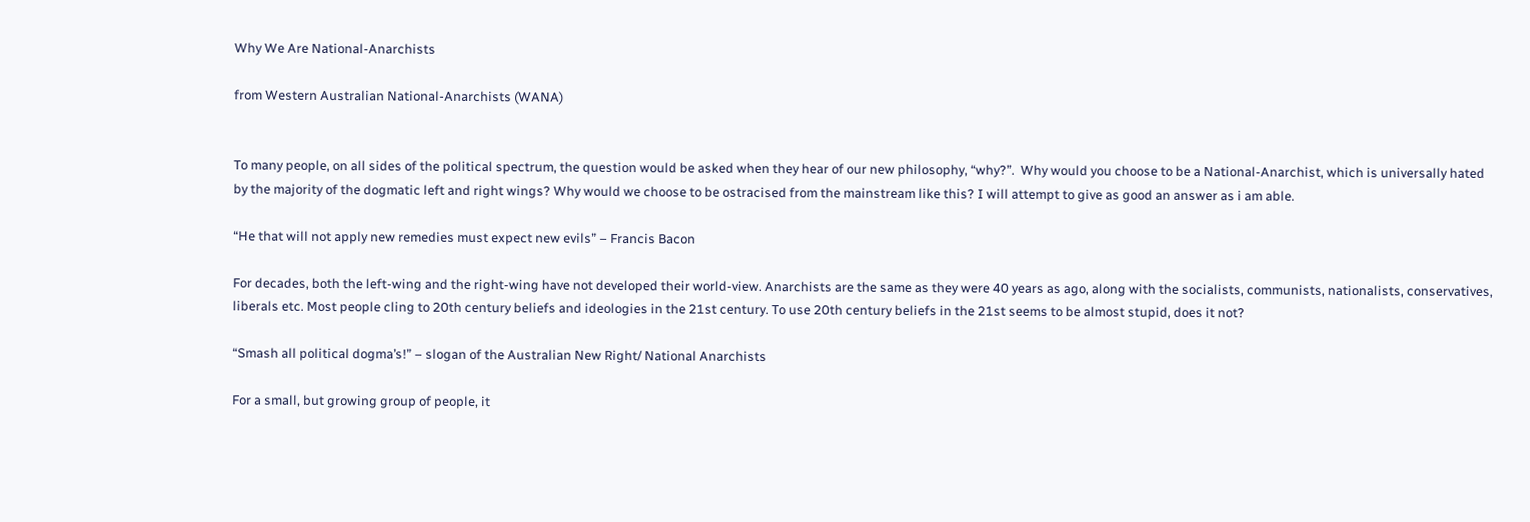Why We Are National-Anarchists

from Western Australian National-Anarchists (WANA)


To many people, on all sides of the political spectrum, the question would be asked when they hear of our new philosophy, “why?”.  Why would you choose to be a National-Anarchist, which is universally hated by the majority of the dogmatic left and right wings? Why would we choose to be ostracised from the mainstream like this? I will attempt to give as good an answer as i am able.

“He that will not apply new remedies must expect new evils” – Francis Bacon

For decades, both the left-wing and the right-wing have not developed their world-view. Anarchists are the same as they were 40 years as ago, along with the socialists, communists, nationalists, conservatives, liberals etc. Most people cling to 20th century beliefs and ideologies in the 21st century. To use 20th century beliefs in the 21st seems to be almost stupid, does it not?

“Smash all political dogma’s!” – slogan of the Australian New Right/ National Anarchists

For a small, but growing group of people, it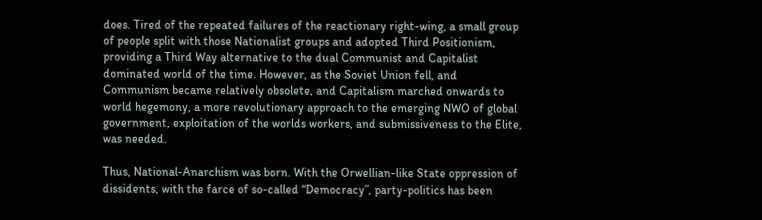does. Tired of the repeated failures of the reactionary right-wing, a small group of people split with those Nationalist groups and adopted Third Positionism, providing a Third Way alternative to the dual Communist and Capitalist dominated world of the time. However, as the Soviet Union fell, and Communism became relatively obsolete, and Capitalism marched onwards to world hegemony, a more revolutionary approach to the emerging NWO of global government, exploitation of the worlds workers, and submissiveness to the Elite, was needed.

Thus, National-Anarchism was born. With the Orwellian-like State oppression of dissidents, with the farce of so-called “Democracy”, party-politics has been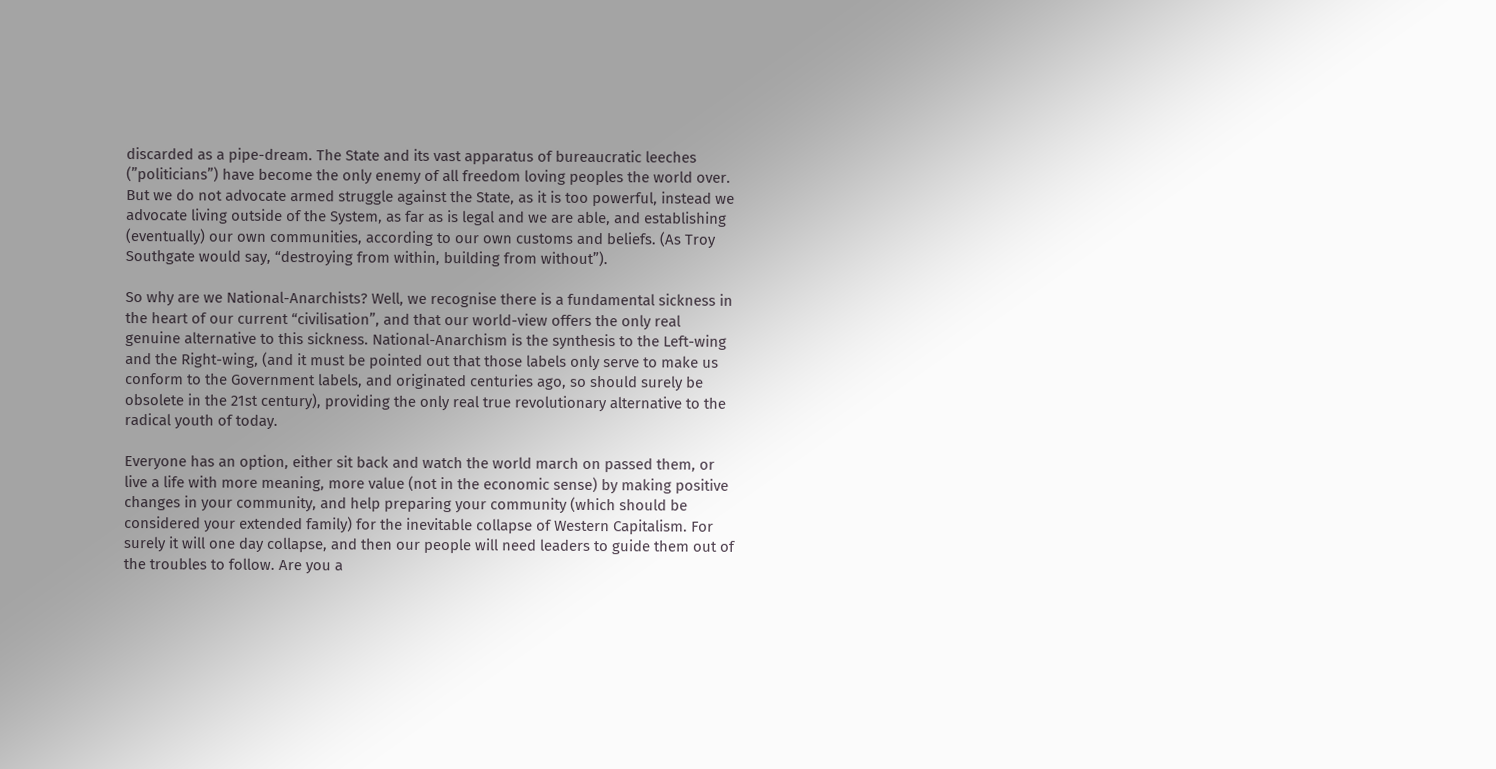discarded as a pipe-dream. The State and its vast apparatus of bureaucratic leeches (”politicians”) have become the only enemy of all freedom loving peoples the world over. But we do not advocate armed struggle against the State, as it is too powerful, instead we advocate living outside of the System, as far as is legal and we are able, and establishing (eventually) our own communities, according to our own customs and beliefs. (As Troy Southgate would say, “destroying from within, building from without”).

So why are we National-Anarchists? Well, we recognise there is a fundamental sickness in the heart of our current “civilisation”, and that our world-view offers the only real genuine alternative to this sickness. National-Anarchism is the synthesis to the Left-wing and the Right-wing, (and it must be pointed out that those labels only serve to make us conform to the Government labels, and originated centuries ago, so should surely be obsolete in the 21st century), providing the only real true revolutionary alternative to the radical youth of today.

Everyone has an option, either sit back and watch the world march on passed them, or live a life with more meaning, more value (not in the economic sense) by making positive changes in your community, and help preparing your community (which should be considered your extended family) for the inevitable collapse of Western Capitalism. For surely it will one day collapse, and then our people will need leaders to guide them out of the troubles to follow. Are you a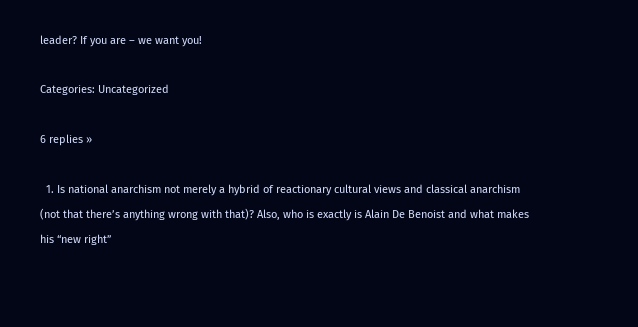leader? If you are – we want you!

Categories: Uncategorized

6 replies »

  1. Is national anarchism not merely a hybrid of reactionary cultural views and classical anarchism (not that there’s anything wrong with that)? Also, who is exactly is Alain De Benoist and what makes his “new right”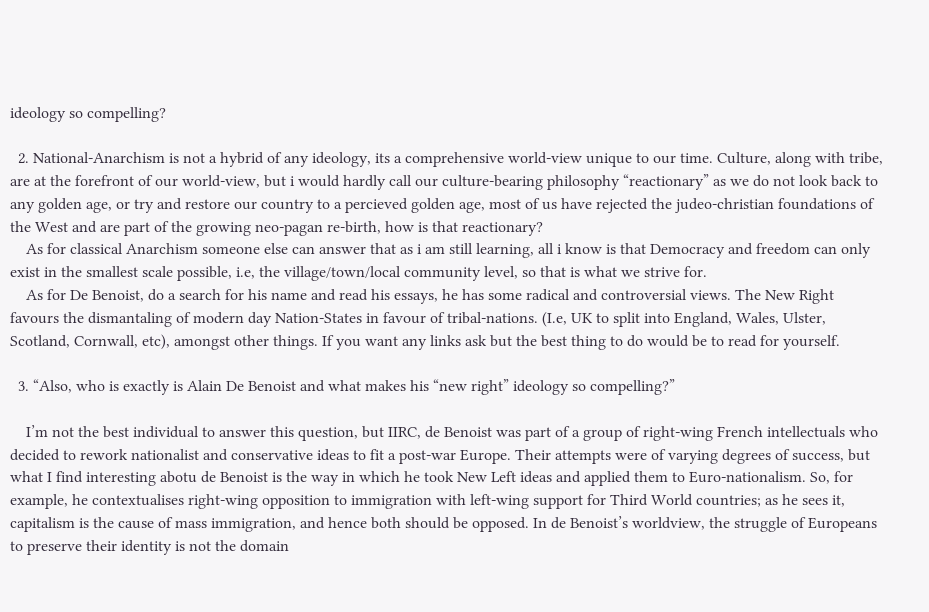ideology so compelling?

  2. National-Anarchism is not a hybrid of any ideology, its a comprehensive world-view unique to our time. Culture, along with tribe, are at the forefront of our world-view, but i would hardly call our culture-bearing philosophy “reactionary” as we do not look back to any golden age, or try and restore our country to a percieved golden age, most of us have rejected the judeo-christian foundations of the West and are part of the growing neo-pagan re-birth, how is that reactionary?
    As for classical Anarchism someone else can answer that as i am still learning, all i know is that Democracy and freedom can only exist in the smallest scale possible, i.e, the village/town/local community level, so that is what we strive for.
    As for De Benoist, do a search for his name and read his essays, he has some radical and controversial views. The New Right favours the dismantaling of modern day Nation-States in favour of tribal-nations. (I.e, UK to split into England, Wales, Ulster, Scotland, Cornwall, etc), amongst other things. If you want any links ask but the best thing to do would be to read for yourself.

  3. “Also, who is exactly is Alain De Benoist and what makes his “new right” ideology so compelling?”

    I’m not the best individual to answer this question, but IIRC, de Benoist was part of a group of right-wing French intellectuals who decided to rework nationalist and conservative ideas to fit a post-war Europe. Their attempts were of varying degrees of success, but what I find interesting abotu de Benoist is the way in which he took New Left ideas and applied them to Euro-nationalism. So, for example, he contextualises right-wing opposition to immigration with left-wing support for Third World countries; as he sees it, capitalism is the cause of mass immigration, and hence both should be opposed. In de Benoist’s worldview, the struggle of Europeans to preserve their identity is not the domain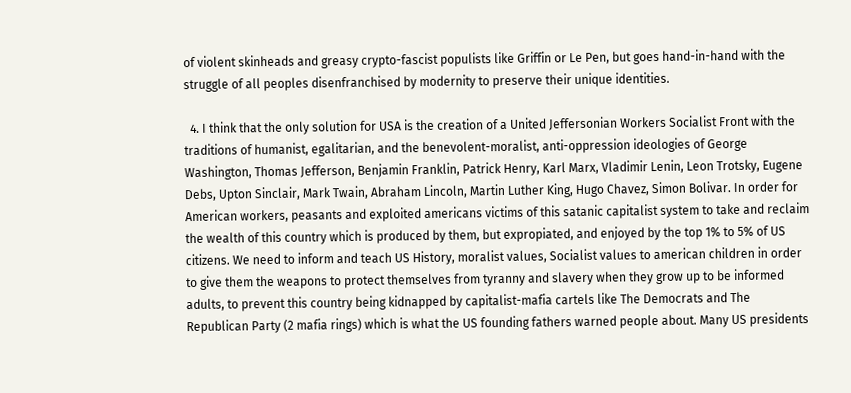of violent skinheads and greasy crypto-fascist populists like Griffin or Le Pen, but goes hand-in-hand with the struggle of all peoples disenfranchised by modernity to preserve their unique identities.

  4. I think that the only solution for USA is the creation of a United Jeffersonian Workers Socialist Front with the traditions of humanist, egalitarian, and the benevolent-moralist, anti-oppression ideologies of George Washington, Thomas Jefferson, Benjamin Franklin, Patrick Henry, Karl Marx, Vladimir Lenin, Leon Trotsky, Eugene Debs, Upton Sinclair, Mark Twain, Abraham Lincoln, Martin Luther King, Hugo Chavez, Simon Bolivar. In order for American workers, peasants and exploited americans victims of this satanic capitalist system to take and reclaim the wealth of this country which is produced by them, but expropiated, and enjoyed by the top 1% to 5% of US citizens. We need to inform and teach US History, moralist values, Socialist values to american children in order to give them the weapons to protect themselves from tyranny and slavery when they grow up to be informed adults, to prevent this country being kidnapped by capitalist-mafia cartels like The Democrats and The Republican Party (2 mafia rings) which is what the US founding fathers warned people about. Many US presidents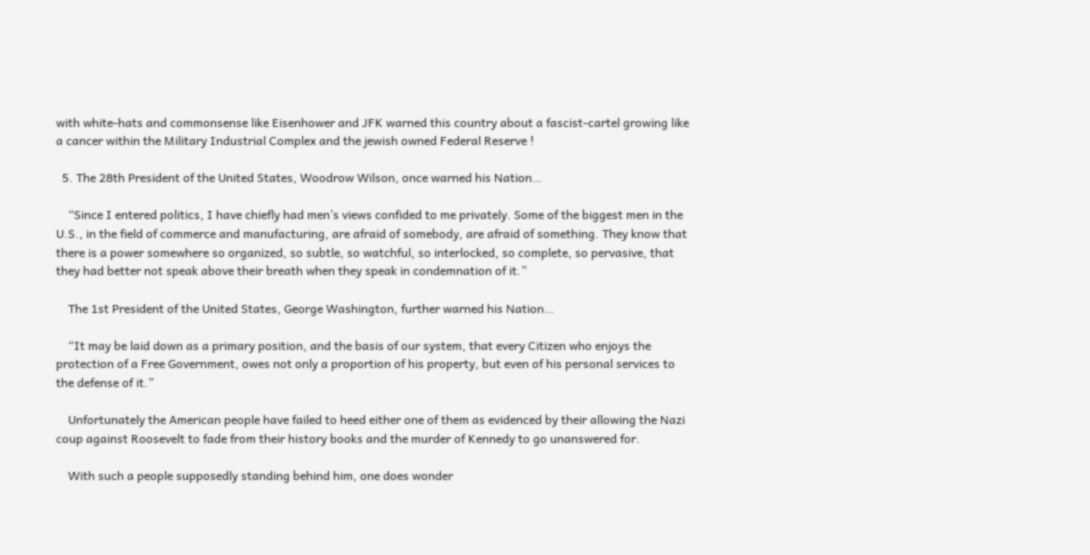with white-hats and commonsense like Eisenhower and JFK warned this country about a fascist-cartel growing like a cancer within the Military Industrial Complex and the jewish owned Federal Reserve !

  5. The 28th President of the United States, Woodrow Wilson, once warned his Nation…

    “Since I entered politics, I have chiefly had men’s views confided to me privately. Some of the biggest men in the U.S., in the field of commerce and manufacturing, are afraid of somebody, are afraid of something. They know that there is a power somewhere so organized, so subtle, so watchful, so interlocked, so complete, so pervasive, that they had better not speak above their breath when they speak in condemnation of it.”

    The 1st President of the United States, George Washington, further warned his Nation…

    “It may be laid down as a primary position, and the basis of our system, that every Citizen who enjoys the protection of a Free Government, owes not only a proportion of his property, but even of his personal services to the defense of it.”

    Unfortunately the American people have failed to heed either one of them as evidenced by their allowing the Nazi coup against Roosevelt to fade from their history books and the murder of Kennedy to go unanswered for.

    With such a people supposedly standing behind him, one does wonder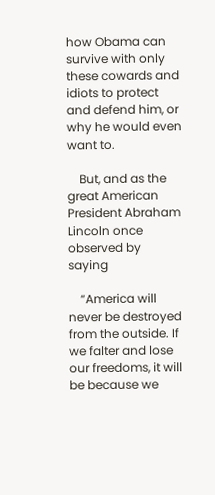how Obama can survive with only these cowards and idiots to protect and defend him, or why he would even want to.

    But, and as the great American President Abraham Lincoln once observed by saying

    “America will never be destroyed from the outside. If we falter and lose our freedoms, it will be because we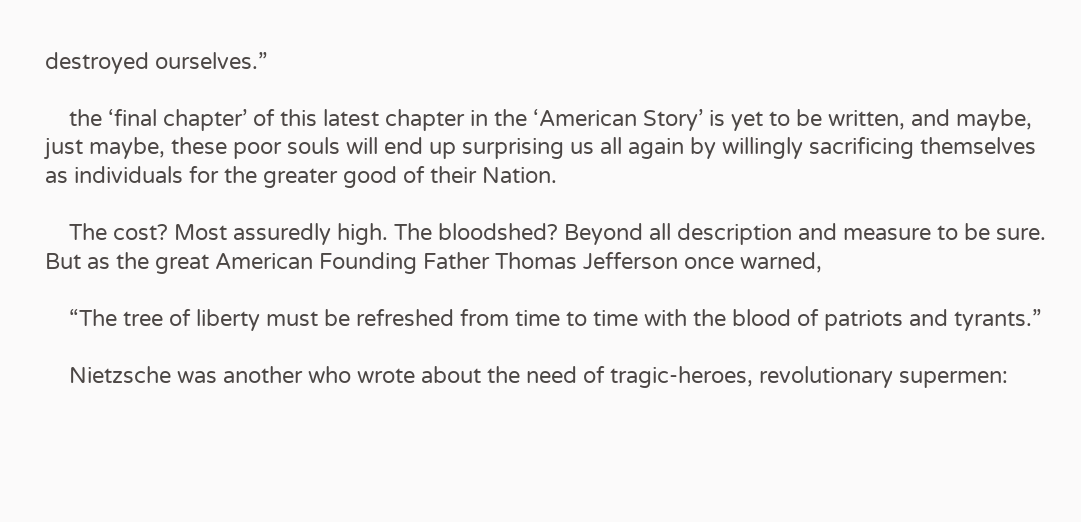destroyed ourselves.”

    the ‘final chapter’ of this latest chapter in the ‘American Story’ is yet to be written, and maybe, just maybe, these poor souls will end up surprising us all again by willingly sacrificing themselves as individuals for the greater good of their Nation.

    The cost? Most assuredly high. The bloodshed? Beyond all description and measure to be sure. But as the great American Founding Father Thomas Jefferson once warned,

    “The tree of liberty must be refreshed from time to time with the blood of patriots and tyrants.”

    Nietzsche was another who wrote about the need of tragic-heroes, revolutionary supermen: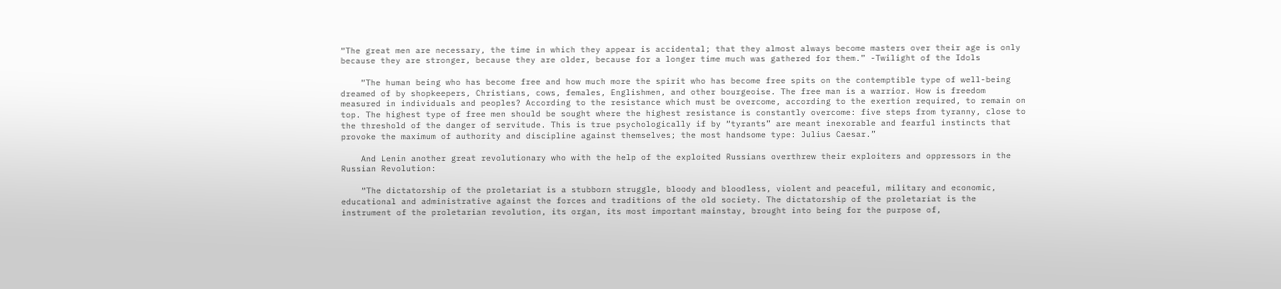“The great men are necessary, the time in which they appear is accidental; that they almost always become masters over their age is only because they are stronger, because they are older, because for a longer time much was gathered for them.” -Twilight of the Idols

    “The human being who has become free and how much more the spirit who has become free spits on the contemptible type of well-being dreamed of by shopkeepers, Christians, cows, females, Englishmen, and other bourgeoise. The free man is a warrior. How is freedom measured in individuals and peoples? According to the resistance which must be overcome, according to the exertion required, to remain on top. The highest type of free men should be sought where the highest resistance is constantly overcome: five steps from tyranny, close to the threshold of the danger of servitude. This is true psychologically if by “tyrants” are meant inexorable and fearful instincts that provoke the maximum of authority and discipline against themselves; the most handsome type: Julius Caesar.”

    And Lenin another great revolutionary who with the help of the exploited Russians overthrew their exploiters and oppressors in the Russian Revolution:

    “The dictatorship of the proletariat is a stubborn struggle, bloody and bloodless, violent and peaceful, military and economic, educational and administrative against the forces and traditions of the old society. The dictatorship of the proletariat is the instrument of the proletarian revolution, its organ, its most important mainstay, brought into being for the purpose of,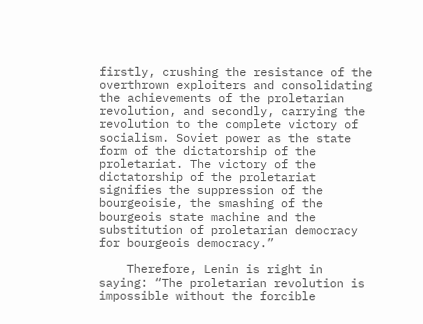firstly, crushing the resistance of the overthrown exploiters and consolidating the achievements of the proletarian revolution, and secondly, carrying the revolution to the complete victory of socialism. Soviet power as the state form of the dictatorship of the proletariat. The victory of the dictatorship of the proletariat signifies the suppression of the bourgeoisie, the smashing of the bourgeois state machine and the substitution of proletarian democracy for bourgeois democracy.”

    Therefore, Lenin is right in saying: “The proletarian revolution is impossible without the forcible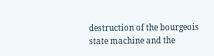destruction of the bourgeois state machine and the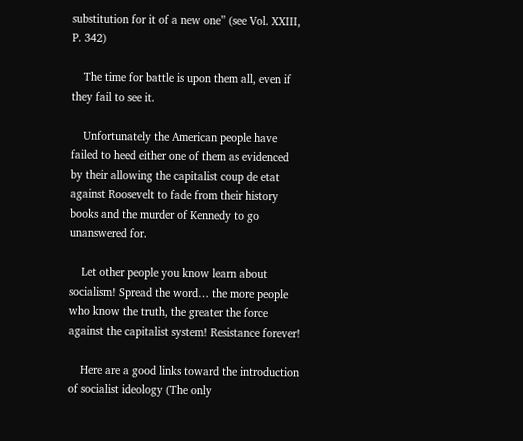substitution for it of a new one” (see Vol. XXIII, P. 342)

    The time for battle is upon them all, even if they fail to see it.

    Unfortunately the American people have failed to heed either one of them as evidenced by their allowing the capitalist coup de etat against Roosevelt to fade from their history books and the murder of Kennedy to go unanswered for.

    Let other people you know learn about socialism! Spread the word… the more people who know the truth, the greater the force against the capitalist system! Resistance forever!

    Here are a good links toward the introduction of socialist ideology (The only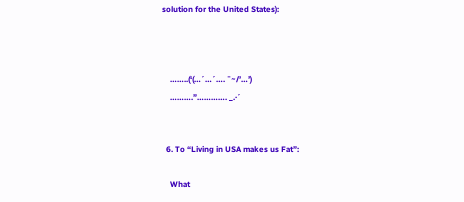solution for the United States):



    ……..(‘(…´…´…. ¯~/’…’)
    ……….”…………. _.·´


  6. To “Living in USA makes us Fat”:

    What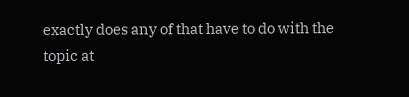exactly does any of that have to do with the topic at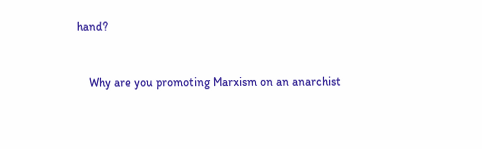hand?


    Why are you promoting Marxism on an anarchist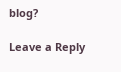blog?

Leave a Reply